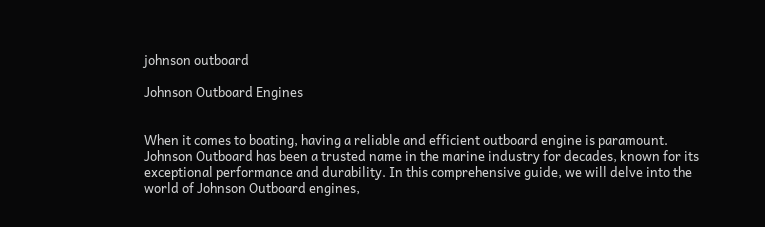johnson outboard

Johnson Outboard Engines


When it comes to boating, having a reliable and efficient outboard engine is paramount. Johnson Outboard has been a trusted name in the marine industry for decades, known for its exceptional performance and durability. In this comprehensive guide, we will delve into the world of Johnson Outboard engines,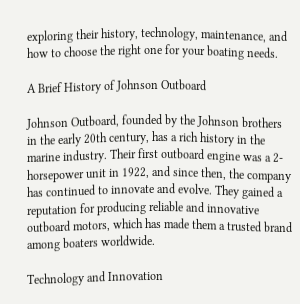exploring their history, technology, maintenance, and how to choose the right one for your boating needs.

A Brief History of Johnson Outboard

Johnson Outboard, founded by the Johnson brothers in the early 20th century, has a rich history in the marine industry. Their first outboard engine was a 2-horsepower unit in 1922, and since then, the company has continued to innovate and evolve. They gained a reputation for producing reliable and innovative outboard motors, which has made them a trusted brand among boaters worldwide.

Technology and Innovation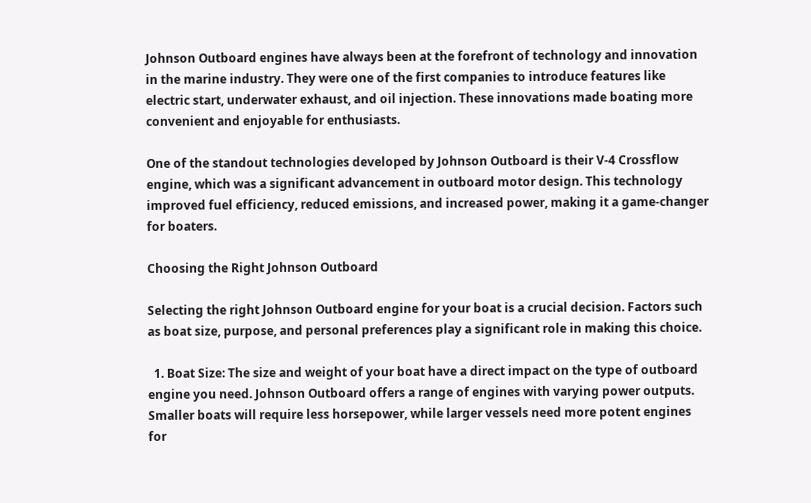Johnson Outboard engines have always been at the forefront of technology and innovation in the marine industry. They were one of the first companies to introduce features like electric start, underwater exhaust, and oil injection. These innovations made boating more convenient and enjoyable for enthusiasts.

One of the standout technologies developed by Johnson Outboard is their V-4 Crossflow engine, which was a significant advancement in outboard motor design. This technology improved fuel efficiency, reduced emissions, and increased power, making it a game-changer for boaters.

Choosing the Right Johnson Outboard

Selecting the right Johnson Outboard engine for your boat is a crucial decision. Factors such as boat size, purpose, and personal preferences play a significant role in making this choice.

  1. Boat Size: The size and weight of your boat have a direct impact on the type of outboard engine you need. Johnson Outboard offers a range of engines with varying power outputs. Smaller boats will require less horsepower, while larger vessels need more potent engines for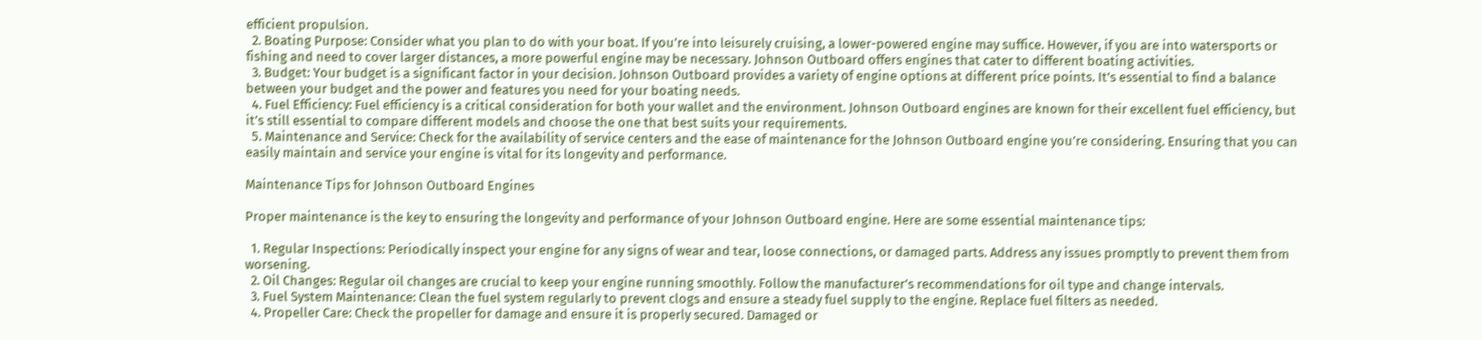efficient propulsion.
  2. Boating Purpose: Consider what you plan to do with your boat. If you’re into leisurely cruising, a lower-powered engine may suffice. However, if you are into watersports or fishing and need to cover larger distances, a more powerful engine may be necessary. Johnson Outboard offers engines that cater to different boating activities.
  3. Budget: Your budget is a significant factor in your decision. Johnson Outboard provides a variety of engine options at different price points. It’s essential to find a balance between your budget and the power and features you need for your boating needs.
  4. Fuel Efficiency: Fuel efficiency is a critical consideration for both your wallet and the environment. Johnson Outboard engines are known for their excellent fuel efficiency, but it’s still essential to compare different models and choose the one that best suits your requirements.
  5. Maintenance and Service: Check for the availability of service centers and the ease of maintenance for the Johnson Outboard engine you’re considering. Ensuring that you can easily maintain and service your engine is vital for its longevity and performance.

Maintenance Tips for Johnson Outboard Engines

Proper maintenance is the key to ensuring the longevity and performance of your Johnson Outboard engine. Here are some essential maintenance tips:

  1. Regular Inspections: Periodically inspect your engine for any signs of wear and tear, loose connections, or damaged parts. Address any issues promptly to prevent them from worsening.
  2. Oil Changes: Regular oil changes are crucial to keep your engine running smoothly. Follow the manufacturer’s recommendations for oil type and change intervals.
  3. Fuel System Maintenance: Clean the fuel system regularly to prevent clogs and ensure a steady fuel supply to the engine. Replace fuel filters as needed.
  4. Propeller Care: Check the propeller for damage and ensure it is properly secured. Damaged or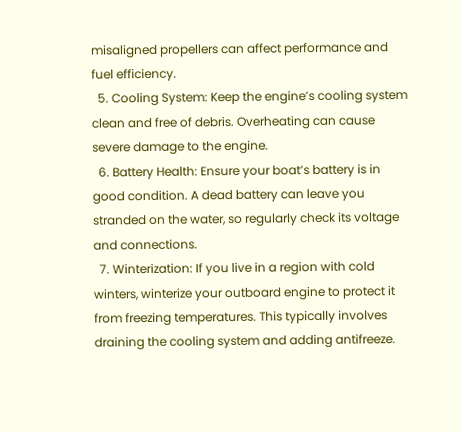misaligned propellers can affect performance and fuel efficiency.
  5. Cooling System: Keep the engine’s cooling system clean and free of debris. Overheating can cause severe damage to the engine.
  6. Battery Health: Ensure your boat’s battery is in good condition. A dead battery can leave you stranded on the water, so regularly check its voltage and connections.
  7. Winterization: If you live in a region with cold winters, winterize your outboard engine to protect it from freezing temperatures. This typically involves draining the cooling system and adding antifreeze.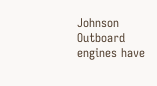Johnson Outboard engines have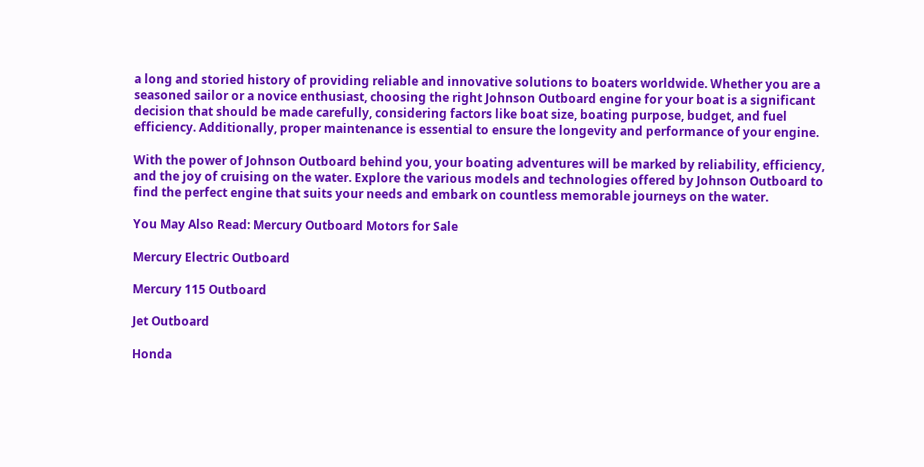a long and storied history of providing reliable and innovative solutions to boaters worldwide. Whether you are a seasoned sailor or a novice enthusiast, choosing the right Johnson Outboard engine for your boat is a significant decision that should be made carefully, considering factors like boat size, boating purpose, budget, and fuel efficiency. Additionally, proper maintenance is essential to ensure the longevity and performance of your engine.

With the power of Johnson Outboard behind you, your boating adventures will be marked by reliability, efficiency, and the joy of cruising on the water. Explore the various models and technologies offered by Johnson Outboard to find the perfect engine that suits your needs and embark on countless memorable journeys on the water.

You May Also Read: Mercury Outboard Motors for Sale

Mercury Electric Outboard

Mercury 115 Outboard

Jet Outboard

Honda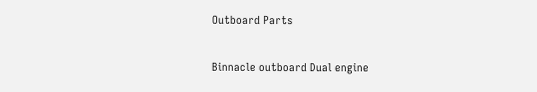Outboard Parts

Binnacle outboard Dual engine